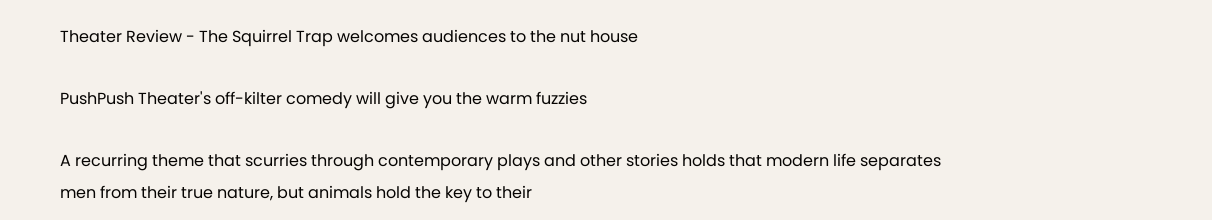Theater Review - The Squirrel Trap welcomes audiences to the nut house

PushPush Theater's off-kilter comedy will give you the warm fuzzies

A recurring theme that scurries through contemporary plays and other stories holds that modern life separates men from their true nature, but animals hold the key to their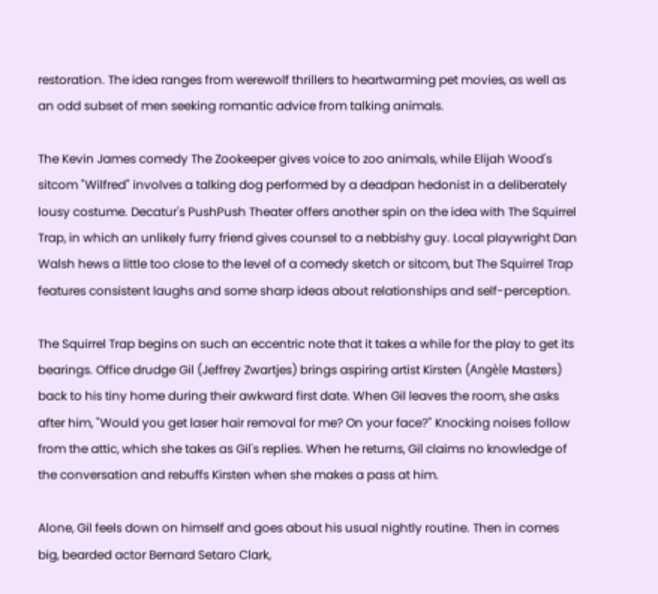restoration. The idea ranges from werewolf thrillers to heartwarming pet movies, as well as an odd subset of men seeking romantic advice from talking animals.

The Kevin James comedy The Zookeeper gives voice to zoo animals, while Elijah Wood's sitcom "Wilfred" involves a talking dog performed by a deadpan hedonist in a deliberately lousy costume. Decatur's PushPush Theater offers another spin on the idea with The Squirrel Trap, in which an unlikely furry friend gives counsel to a nebbishy guy. Local playwright Dan Walsh hews a little too close to the level of a comedy sketch or sitcom, but The Squirrel Trap features consistent laughs and some sharp ideas about relationships and self-perception.

The Squirrel Trap begins on such an eccentric note that it takes a while for the play to get its bearings. Office drudge Gil (Jeffrey Zwartjes) brings aspiring artist Kirsten (Angèle Masters) back to his tiny home during their awkward first date. When Gil leaves the room, she asks after him, "Would you get laser hair removal for me? On your face?" Knocking noises follow from the attic, which she takes as Gil's replies. When he returns, Gil claims no knowledge of the conversation and rebuffs Kirsten when she makes a pass at him.

Alone, Gil feels down on himself and goes about his usual nightly routine. Then in comes big, bearded actor Bernard Setaro Clark,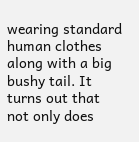wearing standard human clothes along with a big bushy tail. It turns out that not only does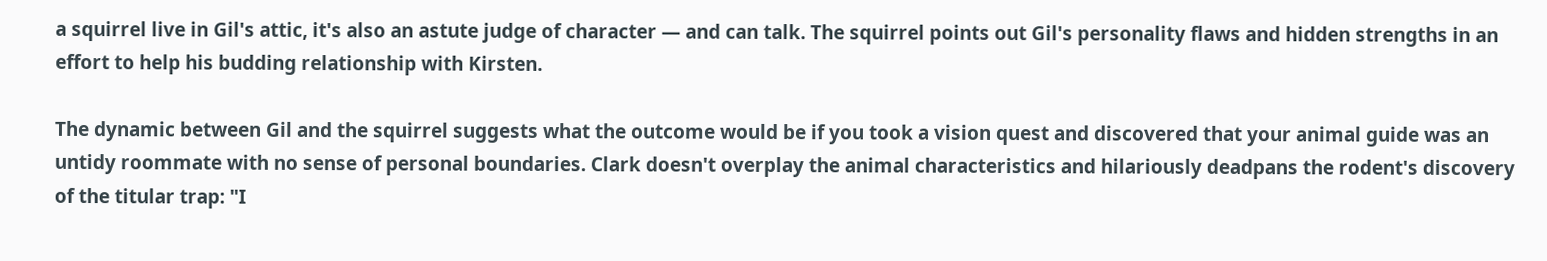a squirrel live in Gil's attic, it's also an astute judge of character — and can talk. The squirrel points out Gil's personality flaws and hidden strengths in an effort to help his budding relationship with Kirsten.

The dynamic between Gil and the squirrel suggests what the outcome would be if you took a vision quest and discovered that your animal guide was an untidy roommate with no sense of personal boundaries. Clark doesn't overplay the animal characteristics and hilariously deadpans the rodent's discovery of the titular trap: "I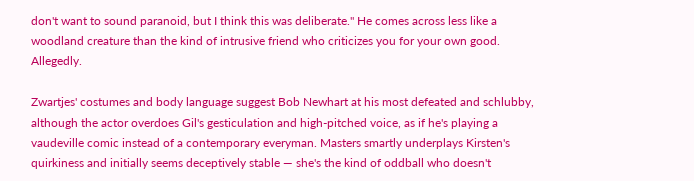don't want to sound paranoid, but I think this was deliberate." He comes across less like a woodland creature than the kind of intrusive friend who criticizes you for your own good. Allegedly.

Zwartjes' costumes and body language suggest Bob Newhart at his most defeated and schlubby, although the actor overdoes Gil's gesticulation and high-pitched voice, as if he's playing a vaudeville comic instead of a contemporary everyman. Masters smartly underplays Kirsten's quirkiness and initially seems deceptively stable — she's the kind of oddball who doesn't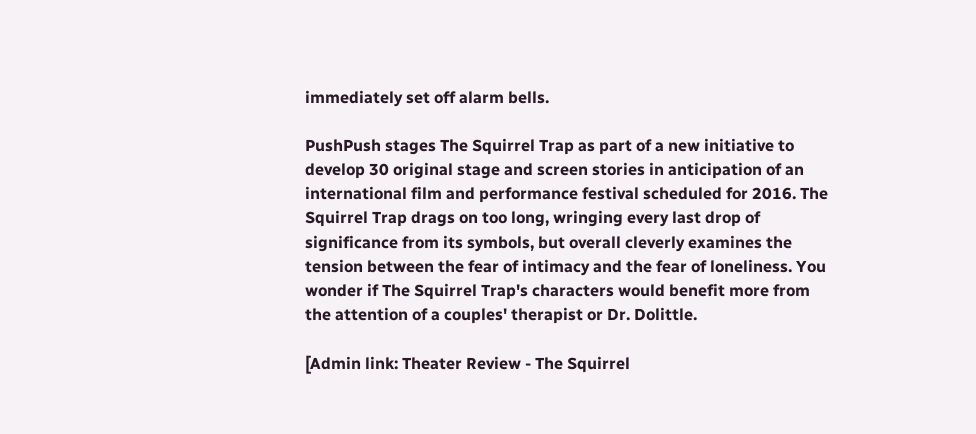immediately set off alarm bells.

PushPush stages The Squirrel Trap as part of a new initiative to develop 30 original stage and screen stories in anticipation of an international film and performance festival scheduled for 2016. The Squirrel Trap drags on too long, wringing every last drop of significance from its symbols, but overall cleverly examines the tension between the fear of intimacy and the fear of loneliness. You wonder if The Squirrel Trap's characters would benefit more from the attention of a couples' therapist or Dr. Dolittle.

[Admin link: Theater Review - The Squirrel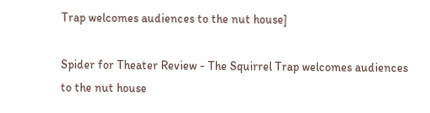Trap welcomes audiences to the nut house]

Spider for Theater Review - The Squirrel Trap welcomes audiences to the nut house